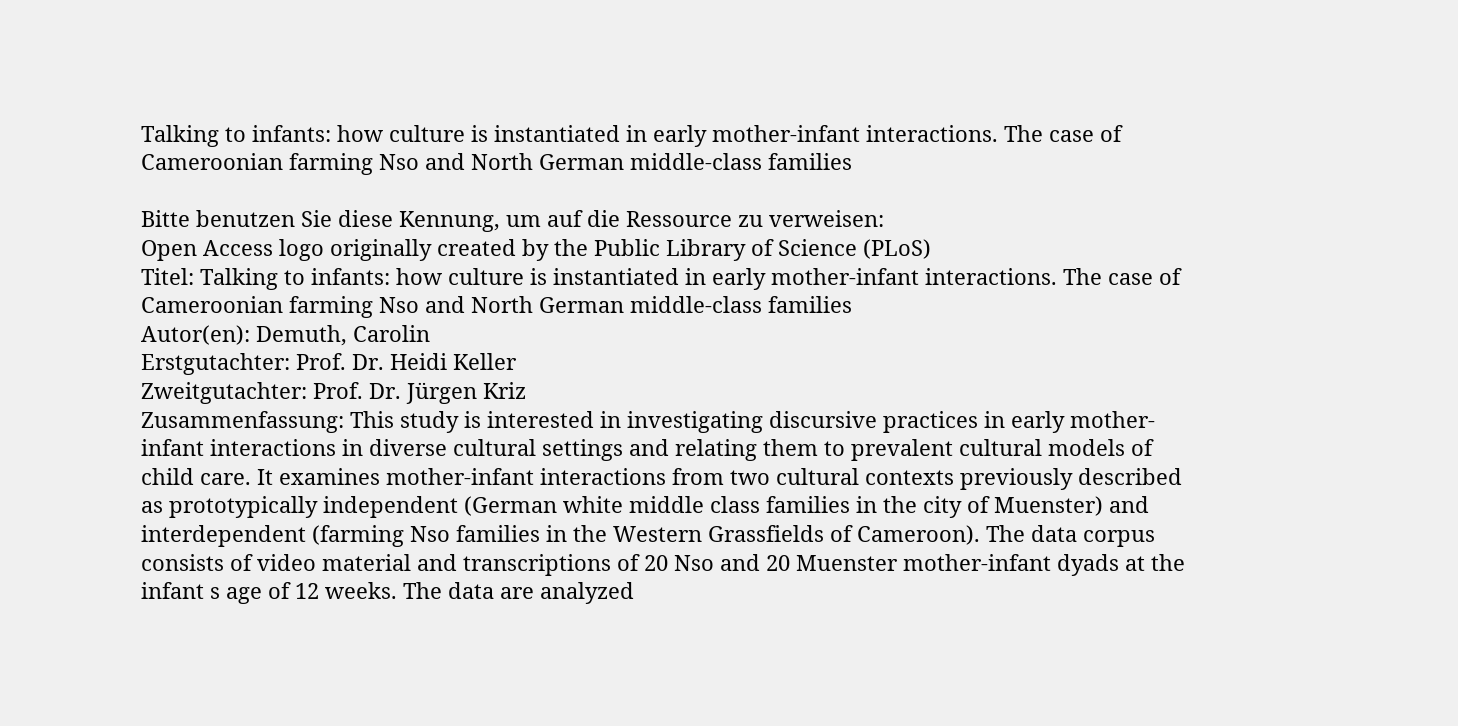Talking to infants: how culture is instantiated in early mother-infant interactions. The case of Cameroonian farming Nso and North German middle-class families

Bitte benutzen Sie diese Kennung, um auf die Ressource zu verweisen:
Open Access logo originally created by the Public Library of Science (PLoS)
Titel: Talking to infants: how culture is instantiated in early mother-infant interactions. The case of Cameroonian farming Nso and North German middle-class families
Autor(en): Demuth, Carolin
Erstgutachter: Prof. Dr. Heidi Keller
Zweitgutachter: Prof. Dr. Jürgen Kriz
Zusammenfassung: This study is interested in investigating discursive practices in early mother-infant interactions in diverse cultural settings and relating them to prevalent cultural models of child care. It examines mother-infant interactions from two cultural contexts previously described as prototypically independent (German white middle class families in the city of Muenster) and interdependent (farming Nso families in the Western Grassfields of Cameroon). The data corpus consists of video material and transcriptions of 20 Nso and 20 Muenster mother-infant dyads at the infant s age of 12 weeks. The data are analyzed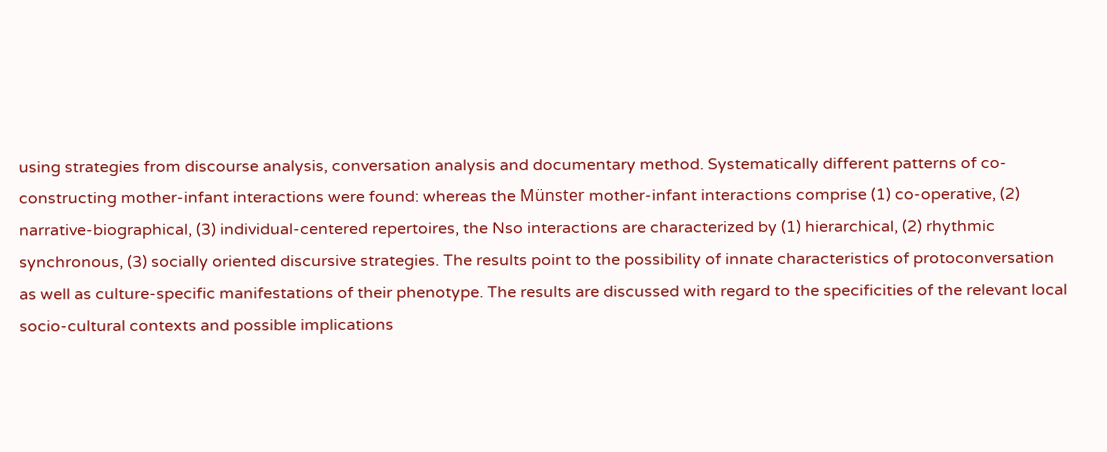using strategies from discourse analysis, conversation analysis and documentary method. Systematically different patterns of co-constructing mother-infant interactions were found: whereas the Münster mother-infant interactions comprise (1) co-operative, (2) narrative-biographical, (3) individual-centered repertoires, the Nso interactions are characterized by (1) hierarchical, (2) rhythmic synchronous, (3) socially oriented discursive strategies. The results point to the possibility of innate characteristics of protoconversation as well as culture-specific manifestations of their phenotype. The results are discussed with regard to the specificities of the relevant local socio-cultural contexts and possible implications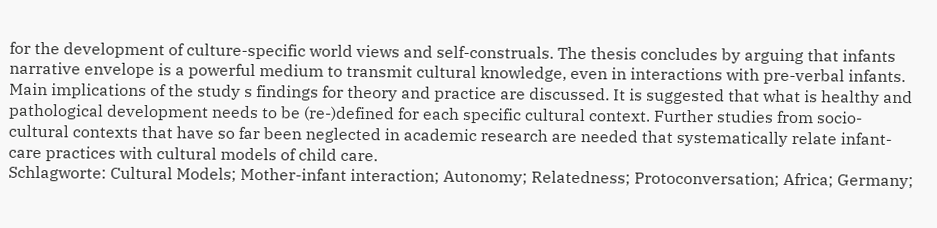for the development of culture-specific world views and self-construals. The thesis concludes by arguing that infants narrative envelope is a powerful medium to transmit cultural knowledge, even in interactions with pre-verbal infants. Main implications of the study s findings for theory and practice are discussed. It is suggested that what is healthy and pathological development needs to be (re-)defined for each specific cultural context. Further studies from socio-cultural contexts that have so far been neglected in academic research are needed that systematically relate infant-care practices with cultural models of child care.
Schlagworte: Cultural Models; Mother-infant interaction; Autonomy; Relatedness; Protoconversation; Africa; Germany;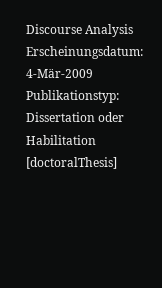Discourse Analysis
Erscheinungsdatum: 4-Mär-2009
Publikationstyp: Dissertation oder Habilitation [doctoralThesis]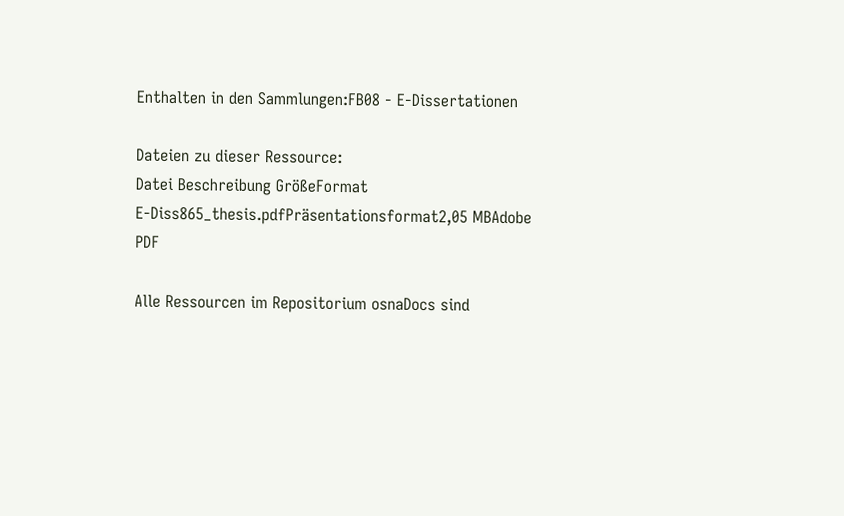Enthalten in den Sammlungen:FB08 - E-Dissertationen

Dateien zu dieser Ressource:
Datei Beschreibung GrößeFormat
E-Diss865_thesis.pdfPräsentationsformat2,05 MBAdobe PDF

Alle Ressourcen im Repositorium osnaDocs sind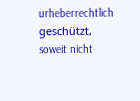urheberrechtlich geschützt, soweit nicht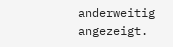anderweitig angezeigt.